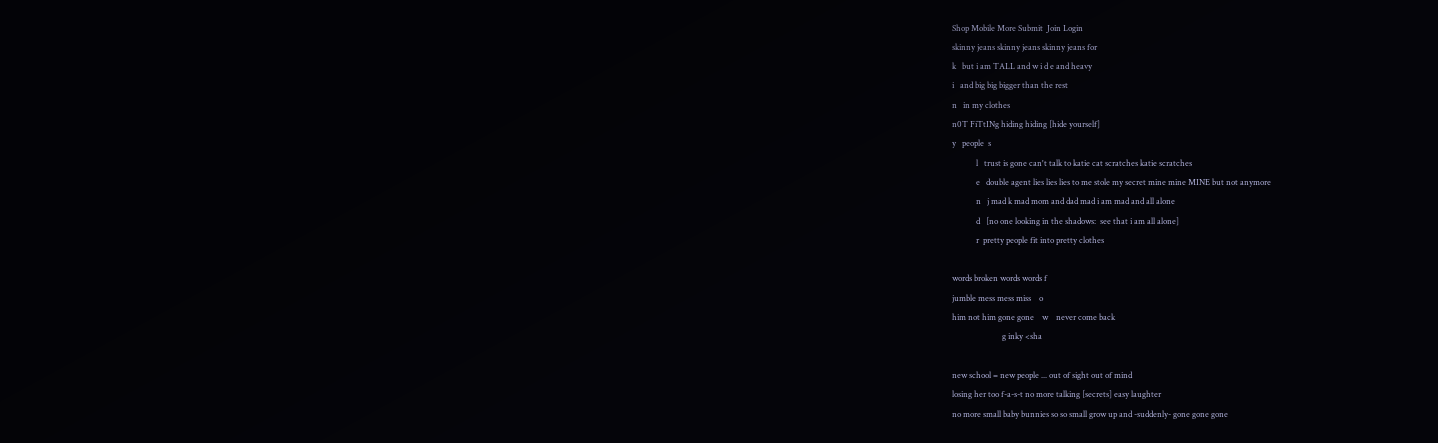Shop Mobile More Submit  Join Login
skinny jeans skinny jeans skinny jeans for
k   but i am TALL and w i d e and heavy
i   and big big bigger than the rest
n   in my clothes
n0T FiTtINg hiding hiding [hide yourself]
y   people  s
            l   trust is gone can't talk to katie cat scratches katie scratches
            e   double agent lies lies lies to me stole my secret mine mine MINE but not anymore
            n   j mad k mad mom and dad mad i am mad and all alone
            d   [no one looking in the shadows:  see that i am all alone]
            r  pretty people fit into pretty clothes

words broken words words f
jumble mess mess miss    o
him not him gone gone    w    never come back
                         g inky <sha

new school = new people ... out of sight out of mind
losing her too f-a-s-t no more talking [secrets] easy laughter
no more small baby bunnies so so small grow up and -suddenly- gone gone gone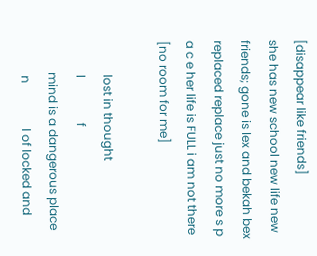[disappear like friends]
she has new school new life new friends; gone is lex and bekah bex
replaced replace just no more s p a c e her life is FULL i am not there [no room for me]

           lost in thought
           l               f
          mind is a dangerous place
           n               l of locked and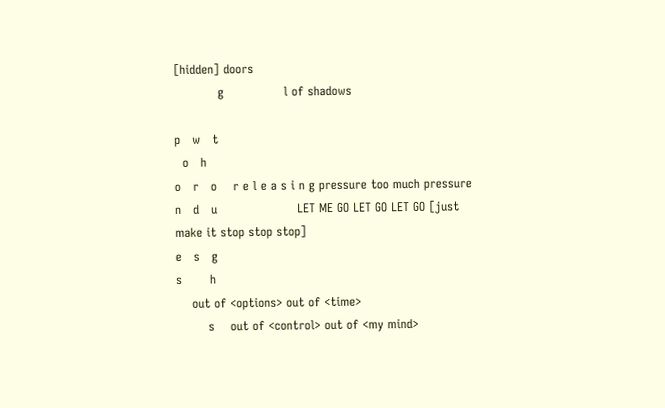[hidden] doors
           g               l of shadows

p   w   t
  o   h
o   r   o    r e l e a s i n g pressure too much pressure
n   d   u                    LET ME GO LET GO LET GO [just make it stop stop stop]
e   s   g
s       h
    out of <options> out of <time>
        s    out of <control> out of <my mind>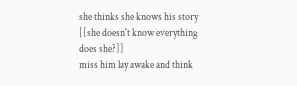she thinks she knows his story [[she doesn't know everything does she?]]
miss him lay awake and think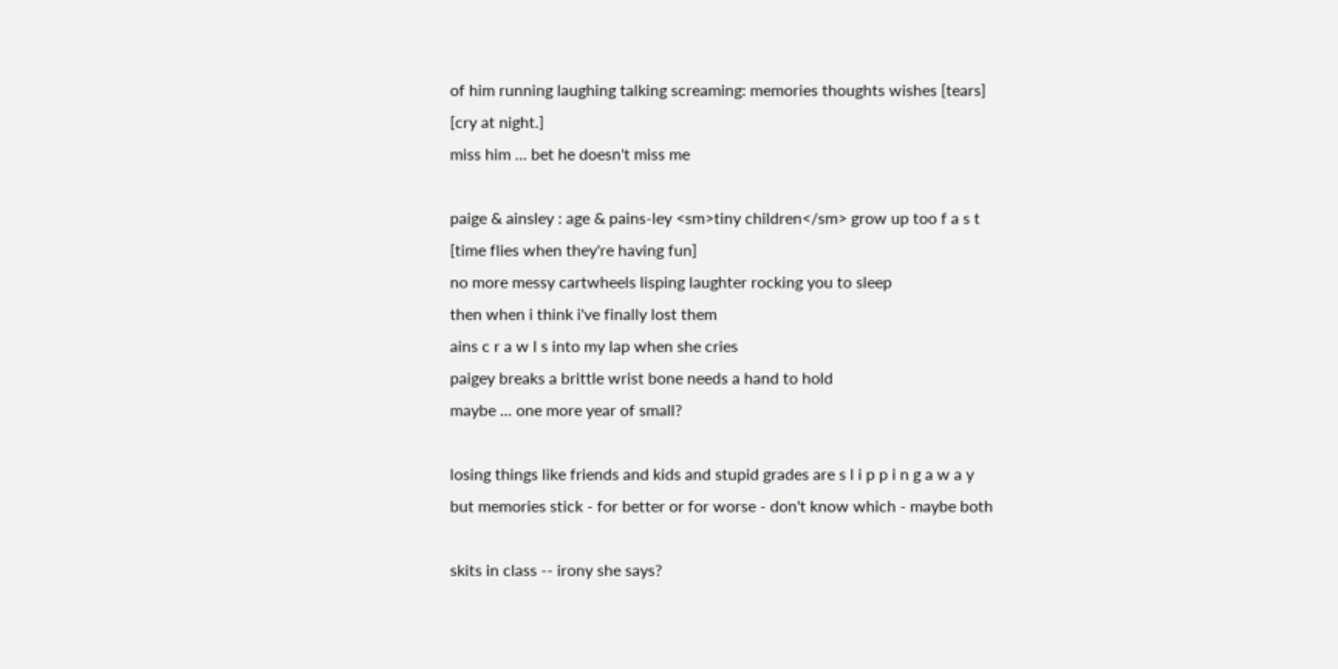of him running laughing talking screaming: memories thoughts wishes [tears]
[cry at night.]
miss him ... bet he doesn't miss me

paige & ainsley : age & pains-ley <sm>tiny children</sm> grow up too f a s t
[time flies when they're having fun]
no more messy cartwheels lisping laughter rocking you to sleep
then when i think i've finally lost them
ains c r a w l s into my lap when she cries
paigey breaks a brittle wrist bone needs a hand to hold
maybe ... one more year of small?

losing things like friends and kids and stupid grades are s l i p p i n g a w a y
but memories stick - for better or for worse - don't know which - maybe both

skits in class -- irony she says?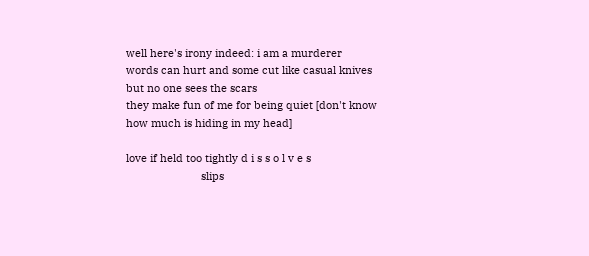well here's irony indeed: i am a murderer
words can hurt and some cut like casual knives but no one sees the scars
they make fun of me for being quiet [don't know how much is hiding in my head]

love if held too tightly d i s s o l v e s
                         slips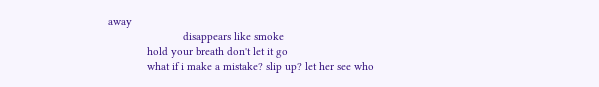away
                         disappears like smoke
             hold your breath don't let it go
             what if i make a mistake? slip up? let her see who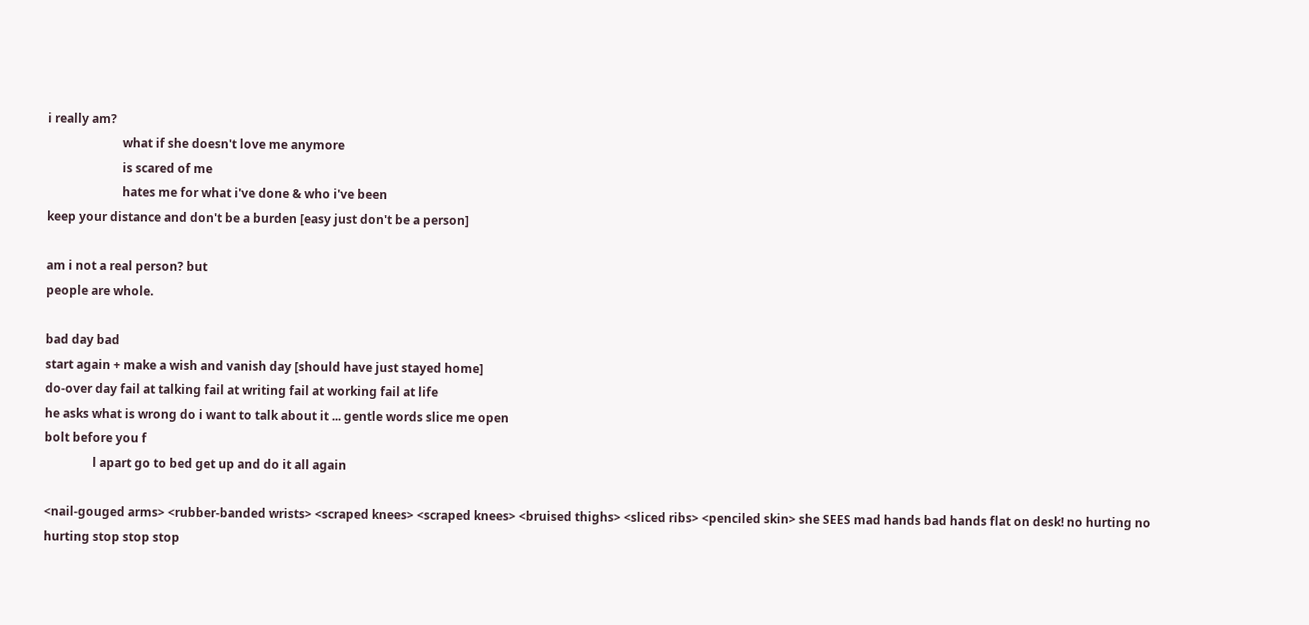i really am?
                         what if she doesn't love me anymore
                         is scared of me
                         hates me for what i've done & who i've been
keep your distance and don't be a burden [easy just don't be a person]

am i not a real person? but
people are whole.

bad day bad
start again + make a wish and vanish day [should have just stayed home]
do-over day fail at talking fail at writing fail at working fail at life
he asks what is wrong do i want to talk about it ... gentle words slice me open
bolt before you f
                l apart go to bed get up and do it all again

<nail-gouged arms> <rubber-banded wrists> <scraped knees> <scraped knees> <bruised thighs> <sliced ribs> <penciled skin> she SEES mad hands bad hands flat on desk! no hurting no hurting stop stop stop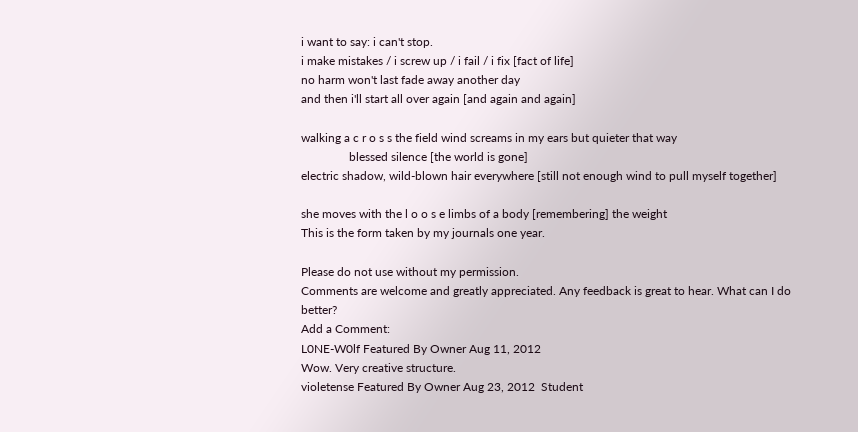i want to say: i can't stop.
i make mistakes / i screw up / i fail / i fix [fact of life]
no harm won't last fade away another day
and then i'll start all over again [and again and again]

walking a c r o s s the field wind screams in my ears but quieter that way
                blessed silence [the world is gone]
electric shadow, wild-blown hair everywhere [still not enough wind to pull myself together]

she moves with the l o o s e limbs of a body [remembering] the weight
This is the form taken by my journals one year.

Please do not use without my permission.
Comments are welcome and greatly appreciated. Any feedback is great to hear. What can I do better?
Add a Comment:
L0NE-W0lf Featured By Owner Aug 11, 2012
Wow. Very creative structure.
violetense Featured By Owner Aug 23, 2012  Student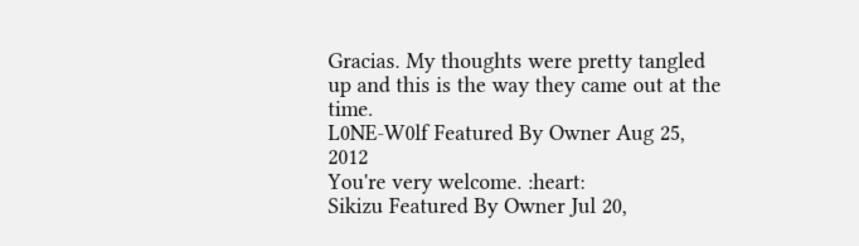Gracias. My thoughts were pretty tangled up and this is the way they came out at the time.
L0NE-W0lf Featured By Owner Aug 25, 2012
You're very welcome. :heart:
Sikizu Featured By Owner Jul 20,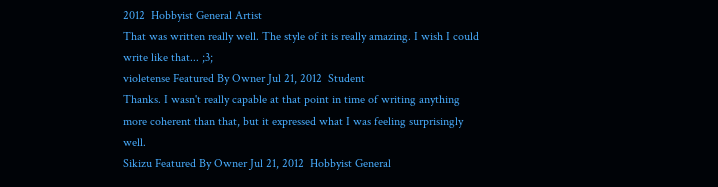2012  Hobbyist General Artist
That was written really well. The style of it is really amazing. I wish I could write like that... ;3;
violetense Featured By Owner Jul 21, 2012  Student
Thanks. I wasn't really capable at that point in time of writing anything more coherent than that, but it expressed what I was feeling surprisingly well.
Sikizu Featured By Owner Jul 21, 2012  Hobbyist General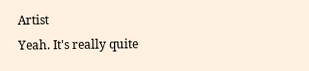Artist
Yeah. It's really quite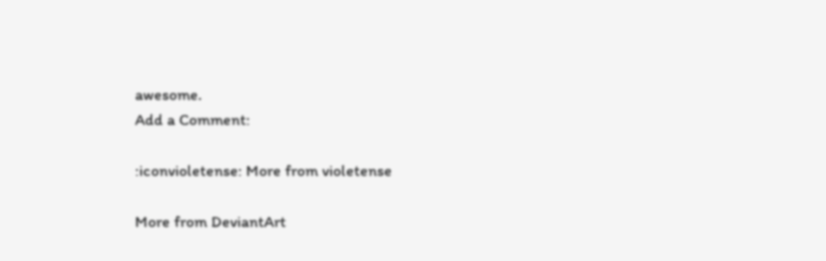awesome.
Add a Comment:

:iconvioletense: More from violetense

More from DeviantArt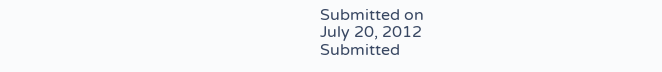Submitted on
July 20, 2012
Submitted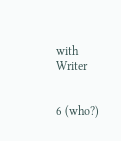with Writer


6 (who?)